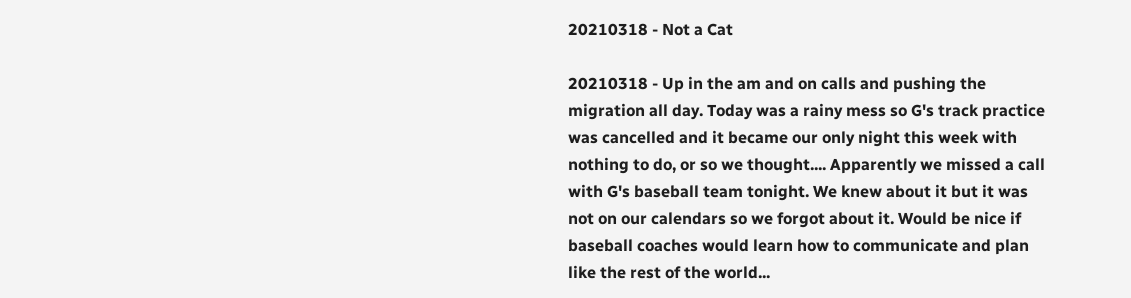20210318 - Not a Cat

20210318 - Up in the am and on calls and pushing the migration all day. Today was a rainy mess so G's track practice was cancelled and it became our only night this week with nothing to do, or so we thought.... Apparently we missed a call with G's baseball team tonight. We knew about it but it was not on our calendars so we forgot about it. Would be nice if baseball coaches would learn how to communicate and plan like the rest of the world...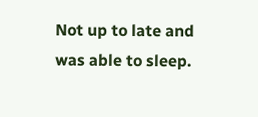Not up to late and was able to sleep.